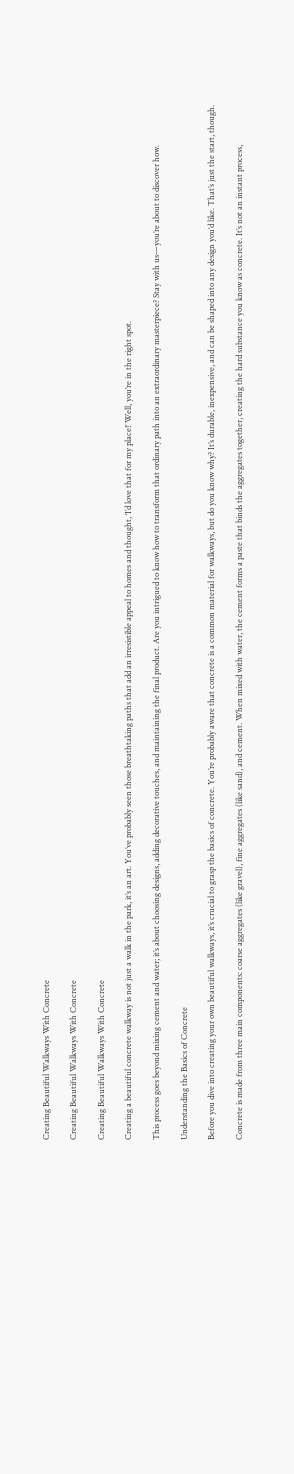Creating Beautiful Walkways With Concrete

Creating Beautiful Walkways With Concrete

Creating Beautiful Walkways With Concrete

Creating a beautiful concrete walkway is not just a walk in the park, it’s an art. You’ve probably seen those breathtaking paths that add an irresistible appeal to homes and thought, ‘I’d love that for my place!’ Well, you’re in the right spot.

This process goes beyond mixing cement and water; it’s about choosing designs, adding decorative touches, and maintaining the final product. Are you intrigued to know how to transform that ordinary path into an extraordinary masterpiece? Stay with us—you’re about to discover how.

Understanding the Basics of Concrete

Before you dive into creating your own beautiful walkways, it’s crucial to grasp the basics of concrete. You’re probably aware that concrete is a common material for walkways, but do you know why? It’s durable, inexpensive, and can be shaped into any design you’d like. That’s just the start, though.

Concrete is made from three main components: coarse aggregates (like gravel), fine aggregates (like sand), and cement. When mixed with water, the cement forms a paste that binds the aggregates together, creating the hard substance you know as concrete. It’s not an instant process,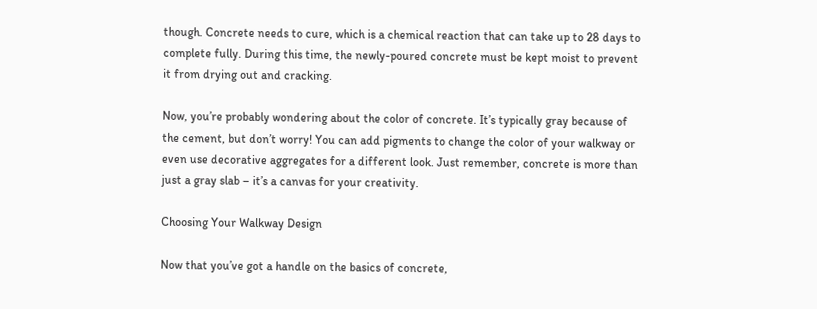though. Concrete needs to cure, which is a chemical reaction that can take up to 28 days to complete fully. During this time, the newly-poured concrete must be kept moist to prevent it from drying out and cracking.

Now, you’re probably wondering about the color of concrete. It’s typically gray because of the cement, but don’t worry! You can add pigments to change the color of your walkway or even use decorative aggregates for a different look. Just remember, concrete is more than just a gray slab – it’s a canvas for your creativity.

Choosing Your Walkway Design

Now that you’ve got a handle on the basics of concrete,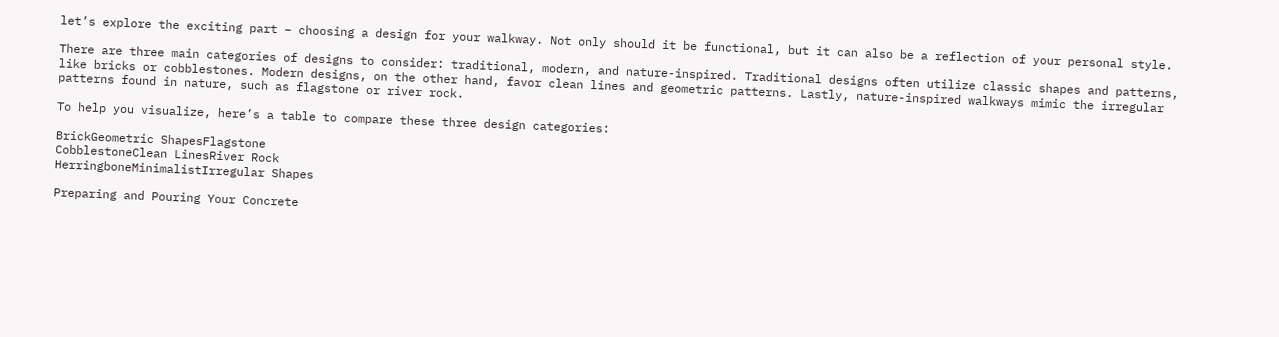let’s explore the exciting part – choosing a design for your walkway. Not only should it be functional, but it can also be a reflection of your personal style.

There are three main categories of designs to consider: traditional, modern, and nature-inspired. Traditional designs often utilize classic shapes and patterns, like bricks or cobblestones. Modern designs, on the other hand, favor clean lines and geometric patterns. Lastly, nature-inspired walkways mimic the irregular patterns found in nature, such as flagstone or river rock.

To help you visualize, here’s a table to compare these three design categories:

BrickGeometric ShapesFlagstone
CobblestoneClean LinesRiver Rock
HerringboneMinimalistIrregular Shapes

Preparing and Pouring Your Concrete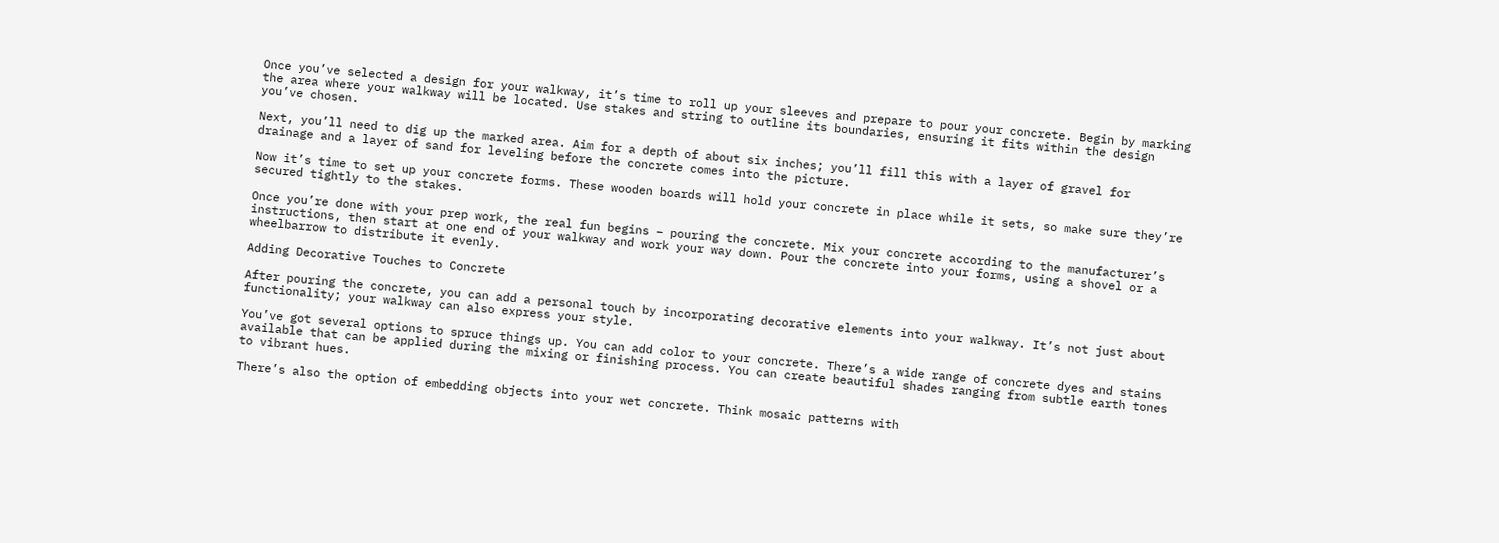Once you’ve selected a design for your walkway, it’s time to roll up your sleeves and prepare to pour your concrete. Begin by marking the area where your walkway will be located. Use stakes and string to outline its boundaries, ensuring it fits within the design you’ve chosen.

Next, you’ll need to dig up the marked area. Aim for a depth of about six inches; you’ll fill this with a layer of gravel for drainage and a layer of sand for leveling before the concrete comes into the picture.

Now it’s time to set up your concrete forms. These wooden boards will hold your concrete in place while it sets, so make sure they’re secured tightly to the stakes.

Once you’re done with your prep work, the real fun begins – pouring the concrete. Mix your concrete according to the manufacturer’s instructions, then start at one end of your walkway and work your way down. Pour the concrete into your forms, using a shovel or a wheelbarrow to distribute it evenly.

Adding Decorative Touches to Concrete

After pouring the concrete, you can add a personal touch by incorporating decorative elements into your walkway. It’s not just about functionality; your walkway can also express your style.

You’ve got several options to spruce things up. You can add color to your concrete. There’s a wide range of concrete dyes and stains available that can be applied during the mixing or finishing process. You can create beautiful shades ranging from subtle earth tones to vibrant hues.

There’s also the option of embedding objects into your wet concrete. Think mosaic patterns with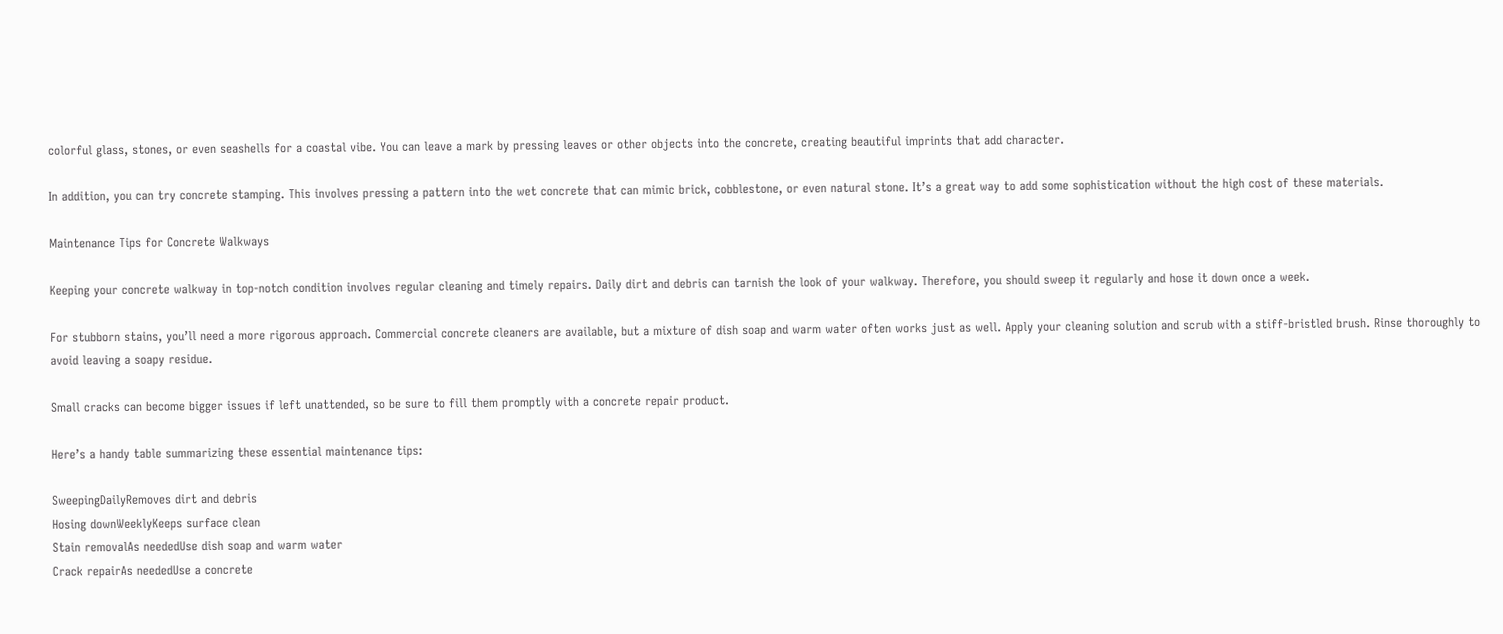colorful glass, stones, or even seashells for a coastal vibe. You can leave a mark by pressing leaves or other objects into the concrete, creating beautiful imprints that add character.

In addition, you can try concrete stamping. This involves pressing a pattern into the wet concrete that can mimic brick, cobblestone, or even natural stone. It’s a great way to add some sophistication without the high cost of these materials.

Maintenance Tips for Concrete Walkways

Keeping your concrete walkway in top-notch condition involves regular cleaning and timely repairs. Daily dirt and debris can tarnish the look of your walkway. Therefore, you should sweep it regularly and hose it down once a week.

For stubborn stains, you’ll need a more rigorous approach. Commercial concrete cleaners are available, but a mixture of dish soap and warm water often works just as well. Apply your cleaning solution and scrub with a stiff-bristled brush. Rinse thoroughly to avoid leaving a soapy residue.

Small cracks can become bigger issues if left unattended, so be sure to fill them promptly with a concrete repair product.

Here’s a handy table summarizing these essential maintenance tips:

SweepingDailyRemoves dirt and debris
Hosing downWeeklyKeeps surface clean
Stain removalAs neededUse dish soap and warm water
Crack repairAs neededUse a concrete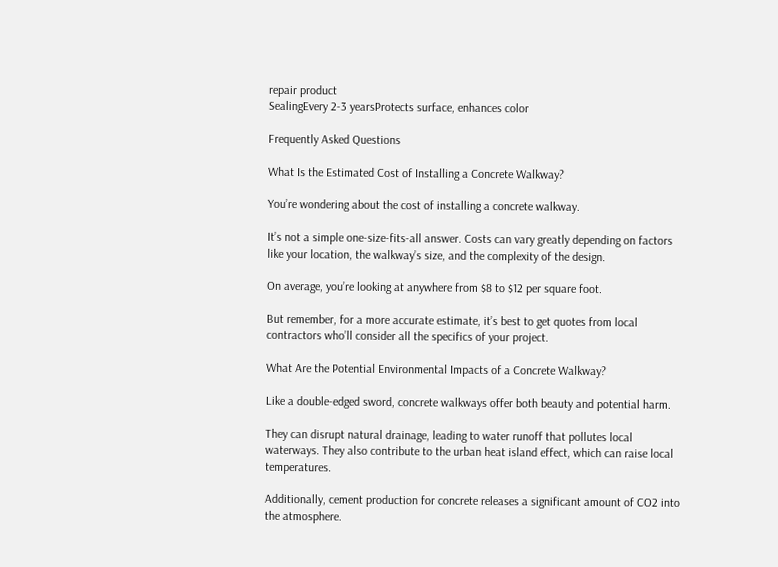repair product
SealingEvery 2-3 yearsProtects surface, enhances color

Frequently Asked Questions

What Is the Estimated Cost of Installing a Concrete Walkway?

You’re wondering about the cost of installing a concrete walkway.

It’s not a simple one-size-fits-all answer. Costs can vary greatly depending on factors like your location, the walkway’s size, and the complexity of the design.

On average, you’re looking at anywhere from $8 to $12 per square foot.

But remember, for a more accurate estimate, it’s best to get quotes from local contractors who’ll consider all the specifics of your project.

What Are the Potential Environmental Impacts of a Concrete Walkway?

Like a double-edged sword, concrete walkways offer both beauty and potential harm.

They can disrupt natural drainage, leading to water runoff that pollutes local waterways. They also contribute to the urban heat island effect, which can raise local temperatures.

Additionally, cement production for concrete releases a significant amount of CO2 into the atmosphere.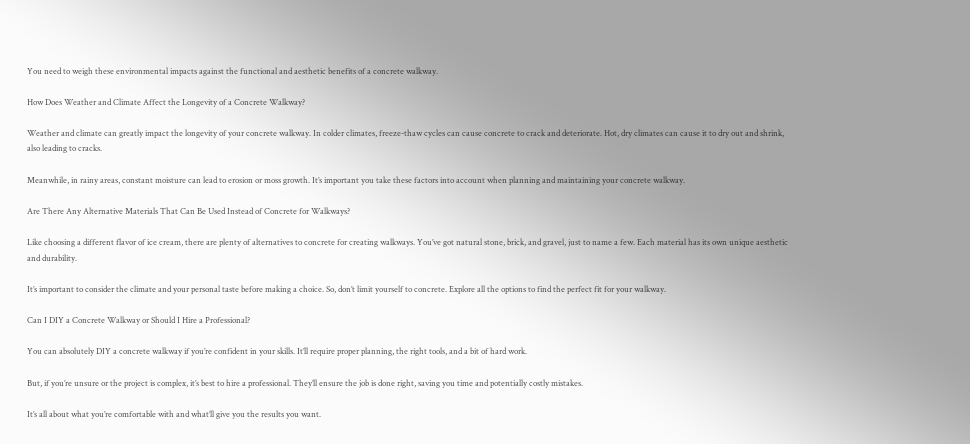You need to weigh these environmental impacts against the functional and aesthetic benefits of a concrete walkway.

How Does Weather and Climate Affect the Longevity of a Concrete Walkway?

Weather and climate can greatly impact the longevity of your concrete walkway. In colder climates, freeze-thaw cycles can cause concrete to crack and deteriorate. Hot, dry climates can cause it to dry out and shrink, also leading to cracks.

Meanwhile, in rainy areas, constant moisture can lead to erosion or moss growth. It’s important you take these factors into account when planning and maintaining your concrete walkway.

Are There Any Alternative Materials That Can Be Used Instead of Concrete for Walkways?

Like choosing a different flavor of ice cream, there are plenty of alternatives to concrete for creating walkways. You’ve got natural stone, brick, and gravel, just to name a few. Each material has its own unique aesthetic and durability.

It’s important to consider the climate and your personal taste before making a choice. So, don’t limit yourself to concrete. Explore all the options to find the perfect fit for your walkway.

Can I DIY a Concrete Walkway or Should I Hire a Professional?

You can absolutely DIY a concrete walkway if you’re confident in your skills. It’ll require proper planning, the right tools, and a bit of hard work.

But, if you’re unsure or the project is complex, it’s best to hire a professional. They’ll ensure the job is done right, saving you time and potentially costly mistakes.

It’s all about what you’re comfortable with and what’ll give you the results you want.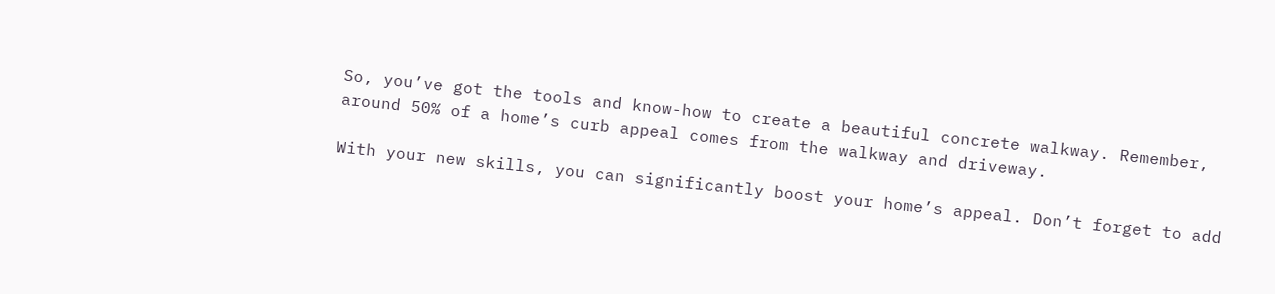So, you’ve got the tools and know-how to create a beautiful concrete walkway. Remember, around 50% of a home’s curb appeal comes from the walkway and driveway.

With your new skills, you can significantly boost your home’s appeal. Don’t forget to add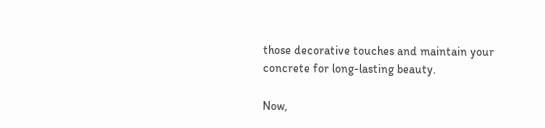those decorative touches and maintain your concrete for long-lasting beauty.

Now,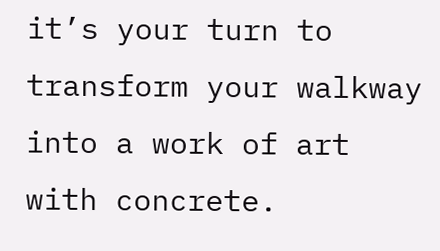it’s your turn to transform your walkway into a work of art with concrete.